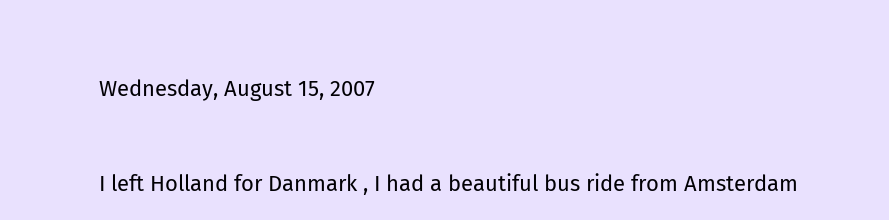Wednesday, August 15, 2007


I left Holland for Danmark , I had a beautiful bus ride from Amsterdam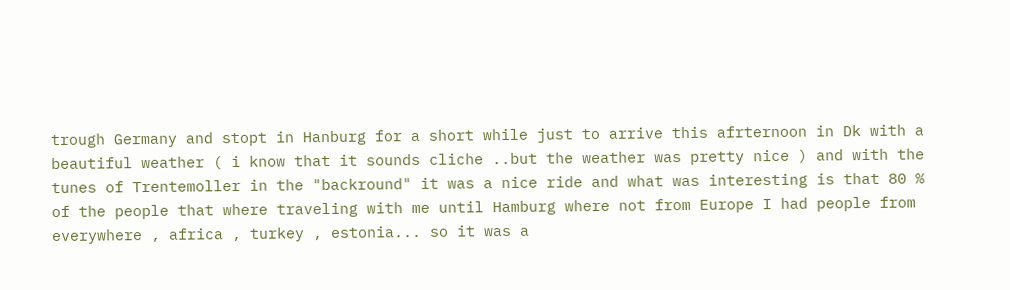trough Germany and stopt in Hanburg for a short while just to arrive this afrternoon in Dk with a beautiful weather ( i know that it sounds cliche ..but the weather was pretty nice ) and with the tunes of Trentemoller in the "backround" it was a nice ride and what was interesting is that 80 % of the people that where traveling with me until Hamburg where not from Europe I had people from everywhere , africa , turkey , estonia... so it was a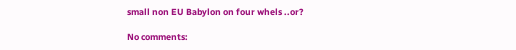small non EU Babylon on four whels ..or?

No comments: